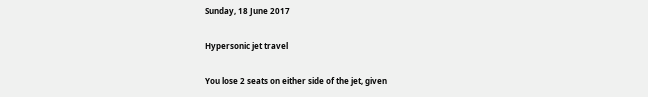Sunday, 18 June 2017

Hypersonic jet travel

You lose 2 seats on either side of the jet, given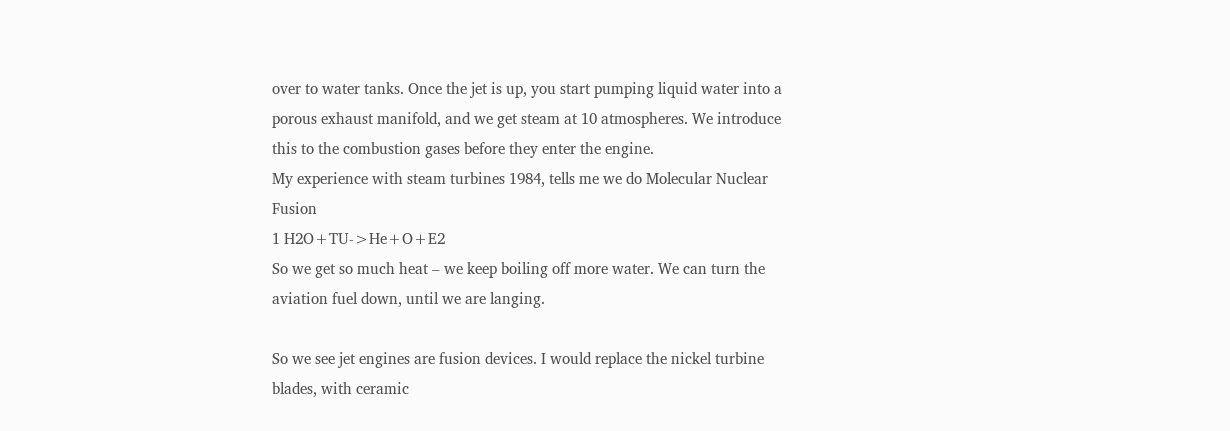over to water tanks. Once the jet is up, you start pumping liquid water into a porous exhaust manifold, and we get steam at 10 atmospheres. We introduce this to the combustion gases before they enter the engine.
My experience with steam turbines 1984, tells me we do Molecular Nuclear Fusion
1 H2O+TU->He+O+E2
So we get so much heat – we keep boiling off more water. We can turn the aviation fuel down, until we are langing.

So we see jet engines are fusion devices. I would replace the nickel turbine blades, with ceramic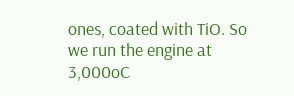ones, coated with TiO. So we run the engine at 3,000oC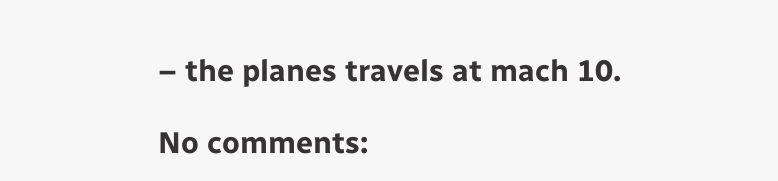– the planes travels at mach 10.

No comments: